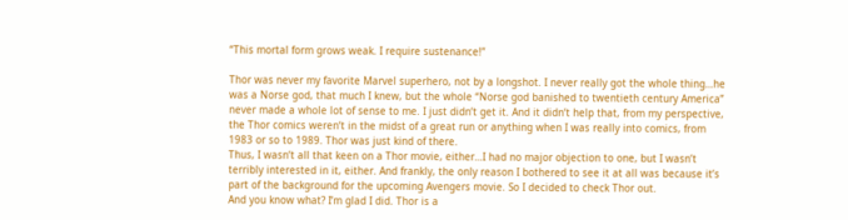“This mortal form grows weak. I require sustenance!”

Thor was never my favorite Marvel superhero, not by a longshot. I never really got the whole thing…he was a Norse god, that much I knew, but the whole “Norse god banished to twentieth century America” never made a whole lot of sense to me. I just didn’t get it. And it didn’t help that, from my perspective, the Thor comics weren’t in the midst of a great run or anything when I was really into comics, from 1983 or so to 1989. Thor was just kind of there.
Thus, I wasn’t all that keen on a Thor movie, either…I had no major objection to one, but I wasn’t terribly interested in it, either. And frankly, the only reason I bothered to see it at all was because it’s part of the background for the upcoming Avengers movie. So I decided to check Thor out.
And you know what? I’m glad I did. Thor is a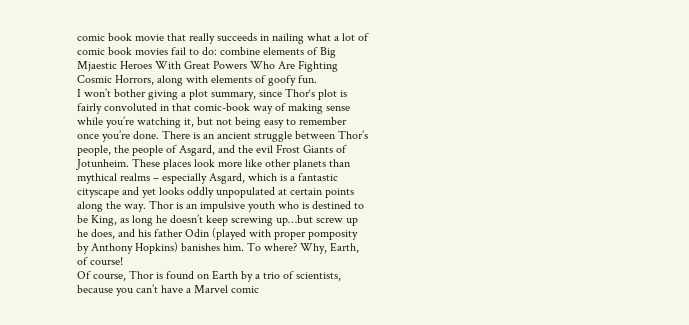comic book movie that really succeeds in nailing what a lot of comic book movies fail to do: combine elements of Big Mjaestic Heroes With Great Powers Who Are Fighting Cosmic Horrors, along with elements of goofy fun.
I won’t bother giving a plot summary, since Thor‘s plot is fairly convoluted in that comic-book way of making sense while you’re watching it, but not being easy to remember once you’re done. There is an ancient struggle between Thor’s people, the people of Asgard, and the evil Frost Giants of Jotunheim. These places look more like other planets than mythical realms – especially Asgard, which is a fantastic cityscape and yet looks oddly unpopulated at certain points along the way. Thor is an impulsive youth who is destined to be King, as long he doesn’t keep screwing up…but screw up he does, and his father Odin (played with proper pomposity by Anthony Hopkins) banishes him. To where? Why, Earth, of course!
Of course, Thor is found on Earth by a trio of scientists, because you can’t have a Marvel comic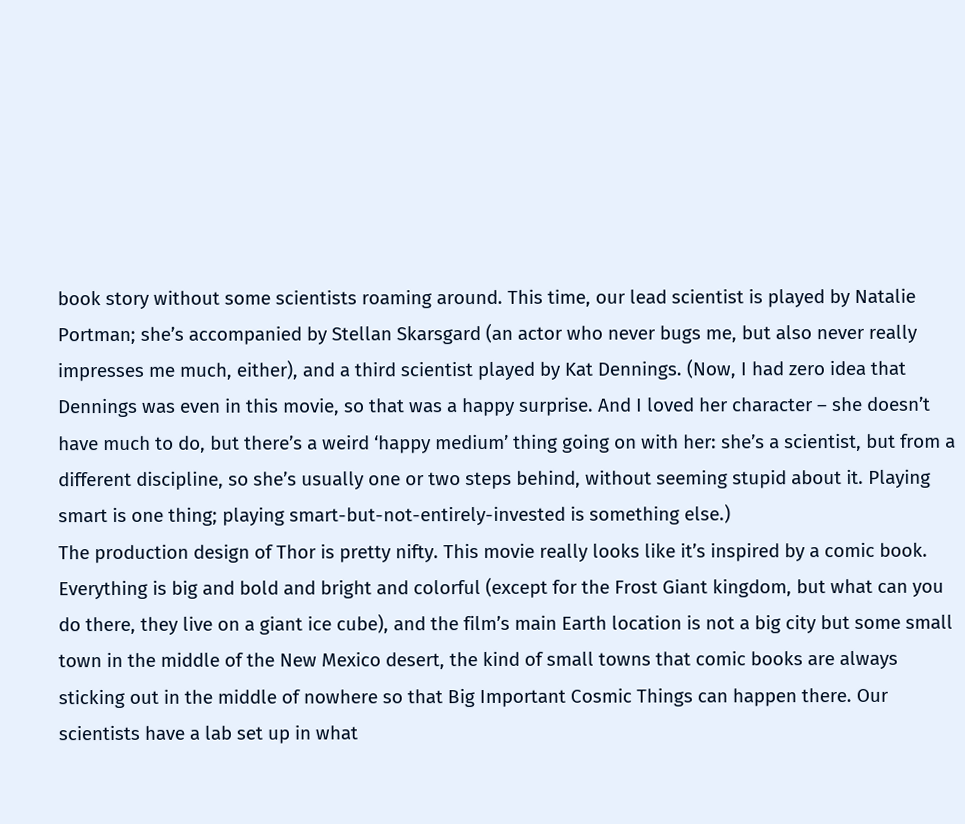book story without some scientists roaming around. This time, our lead scientist is played by Natalie Portman; she’s accompanied by Stellan Skarsgard (an actor who never bugs me, but also never really impresses me much, either), and a third scientist played by Kat Dennings. (Now, I had zero idea that Dennings was even in this movie, so that was a happy surprise. And I loved her character – she doesn’t have much to do, but there’s a weird ‘happy medium’ thing going on with her: she’s a scientist, but from a different discipline, so she’s usually one or two steps behind, without seeming stupid about it. Playing smart is one thing; playing smart-but-not-entirely-invested is something else.)
The production design of Thor is pretty nifty. This movie really looks like it’s inspired by a comic book. Everything is big and bold and bright and colorful (except for the Frost Giant kingdom, but what can you do there, they live on a giant ice cube), and the film’s main Earth location is not a big city but some small town in the middle of the New Mexico desert, the kind of small towns that comic books are always sticking out in the middle of nowhere so that Big Important Cosmic Things can happen there. Our scientists have a lab set up in what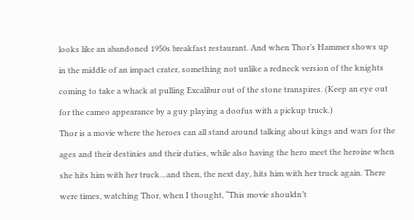looks like an abandoned 1950s breakfast restaurant. And when Thor’s Hammer shows up in the middle of an impact crater, something not unlike a redneck version of the knights coming to take a whack at pulling Excalibur out of the stone transpires. (Keep an eye out for the cameo appearance by a guy playing a doofus with a pickup truck.)
Thor is a movie where the heroes can all stand around talking about kings and wars for the ages and their destinies and their duties, while also having the hero meet the heroine when she hits him with her truck…and then, the next day, hits him with her truck again. There were times, watching Thor, when I thought, “This movie shouldn’t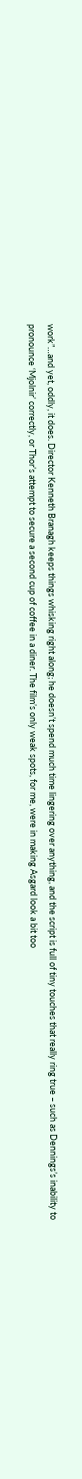work”…and yet, oddly, it does. Director Kenneth Branagh keeps things whisking right along; he doesn’t spend much time lingering over anything, and the script is full of tiny touches that really ring true – such as Dennings’s inability to pronounce ‘Mjolnir’ correctly, or Thor’s attempt to secure a second cup of coffee in a diner. The film’s only weak spots, for me, were in making Asgard look a bit too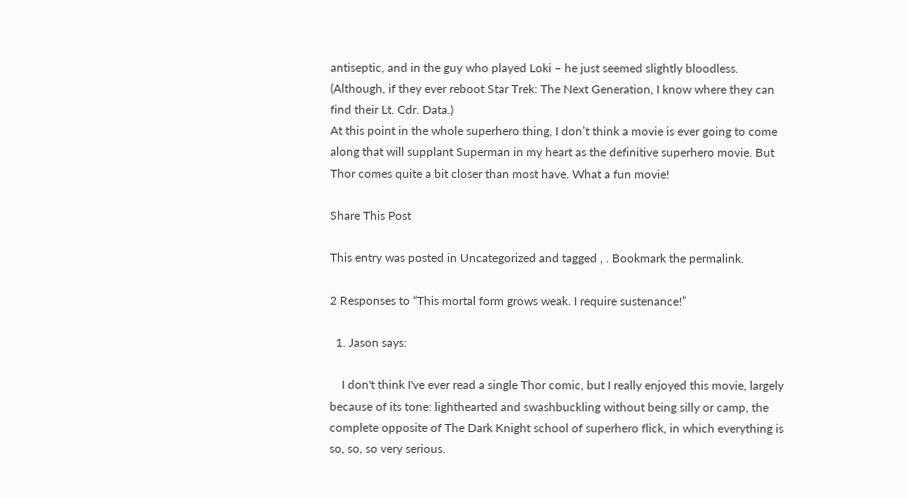antiseptic, and in the guy who played Loki – he just seemed slightly bloodless. (Although, if they ever reboot Star Trek: The Next Generation, I know where they can find their Lt. Cdr. Data.)
At this point in the whole superhero thing, I don’t think a movie is ever going to come along that will supplant Superman in my heart as the definitive superhero movie. But Thor comes quite a bit closer than most have. What a fun movie!

Share This Post

This entry was posted in Uncategorized and tagged , . Bookmark the permalink.

2 Responses to “This mortal form grows weak. I require sustenance!”

  1. Jason says:

    I don't think I've ever read a single Thor comic, but I really enjoyed this movie, largely because of its tone: lighthearted and swashbuckling without being silly or camp, the complete opposite of The Dark Knight school of superhero flick, in which everything is so, so, so very serious.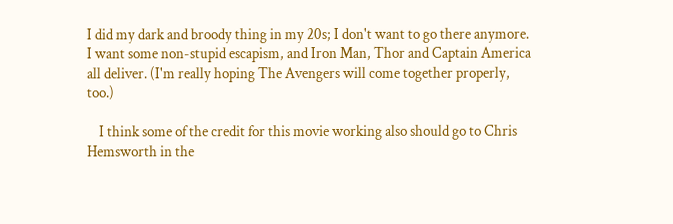I did my dark and broody thing in my 20s; I don't want to go there anymore. I want some non-stupid escapism, and Iron Man, Thor and Captain America all deliver. (I'm really hoping The Avengers will come together properly, too.)

    I think some of the credit for this movie working also should go to Chris Hemsworth in the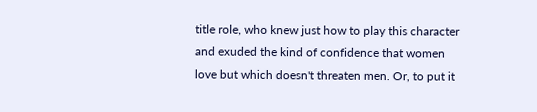title role, who knew just how to play this character and exuded the kind of confidence that women love but which doesn't threaten men. Or, to put it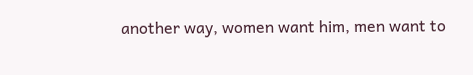another way, women want him, men want to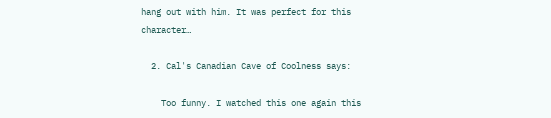hang out with him. It was perfect for this character…

  2. Cal's Canadian Cave of Coolness says:

    Too funny. I watched this one again this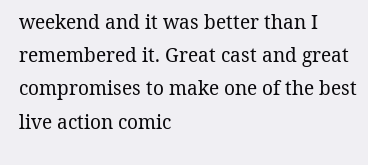weekend and it was better than I remembered it. Great cast and great compromises to make one of the best live action comic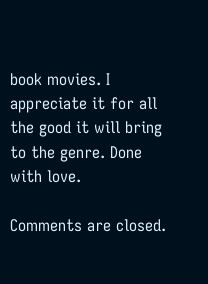book movies. I appreciate it for all the good it will bring to the genre. Done with love.

Comments are closed.